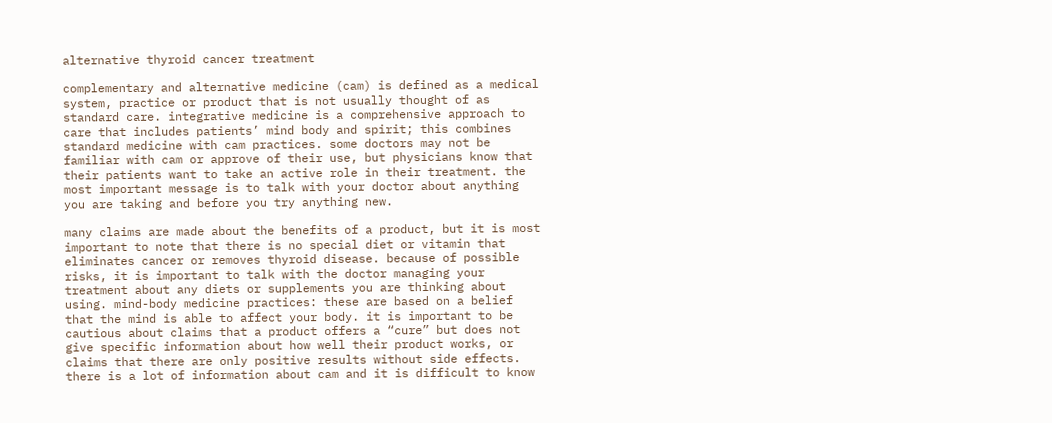alternative thyroid cancer treatment

complementary and alternative medicine (cam) is defined as a medical system, practice or product that is not usually thought of as standard care. integrative medicine is a comprehensive approach to care that includes patients’ mind body and spirit; this combines standard medicine with cam practices. some doctors may not be familiar with cam or approve of their use, but physicians know that their patients want to take an active role in their treatment. the most important message is to talk with your doctor about anything you are taking and before you try anything new.

many claims are made about the benefits of a product, but it is most important to note that there is no special diet or vitamin that eliminates cancer or removes thyroid disease. because of possible risks, it is important to talk with the doctor managing your treatment about any diets or supplements you are thinking about using. mind-body medicine practices: these are based on a belief that the mind is able to affect your body. it is important to be cautious about claims that a product offers a “cure” but does not give specific information about how well their product works, or claims that there are only positive results without side effects. there is a lot of information about cam and it is difficult to know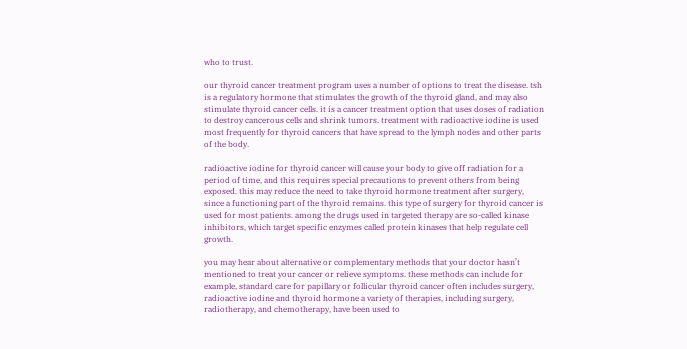who to trust.

our thyroid cancer treatment program uses a number of options to treat the disease. tsh is a regulatory hormone that stimulates the growth of the thyroid gland, and may also stimulate thyroid cancer cells. it is a cancer treatment option that uses doses of radiation to destroy cancerous cells and shrink tumors. treatment with radioactive iodine is used most frequently for thyroid cancers that have spread to the lymph nodes and other parts of the body.

radioactive iodine for thyroid cancer will cause your body to give off radiation for a period of time, and this requires special precautions to prevent others from being exposed. this may reduce the need to take thyroid hormone treatment after surgery, since a functioning part of the thyroid remains. this type of surgery for thyroid cancer is used for most patients. among the drugs used in targeted therapy are so-called kinase inhibitors, which target specific enzymes called protein kinases that help regulate cell growth.

you may hear about alternative or complementary methods that your doctor hasn’t mentioned to treat your cancer or relieve symptoms. these methods can include for example, standard care for papillary or follicular thyroid cancer often includes surgery, radioactive iodine and thyroid hormone a variety of therapies, including surgery, radiotherapy, and chemotherapy, have been used to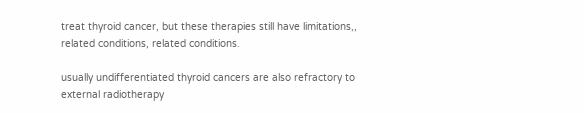treat thyroid cancer, but these therapies still have limitations,, related conditions, related conditions.

usually undifferentiated thyroid cancers are also refractory to external radiotherapy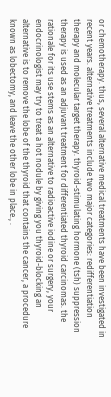or chemotherapy. thus, several alternative medical treatments have been investigated in recent years. alternative treatments include two major categories: redifferentiation therapy and molecular target therapy. thyroid-stimulating hormone (tsh) suppression therapy is used as an adjuvant treatment for differentiated thyroid carcinomas. the rationale for its use stems as an alternative to radioactive iodine or surgery, your endocrinologist may try to treat a hot nodule by giving you thyroid-blocking an alternative is to remove the lobe of the thyroid that contains the cancer, a procedure known as lobectomy, and leave the other lobe in place., .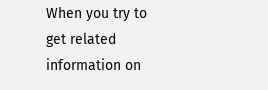When you try to get related information on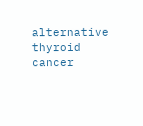alternative thyroid cancer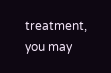treatment, you may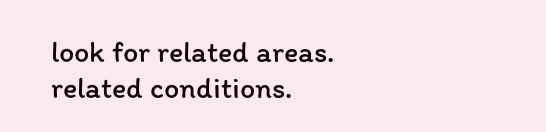look for related areas. related conditions.